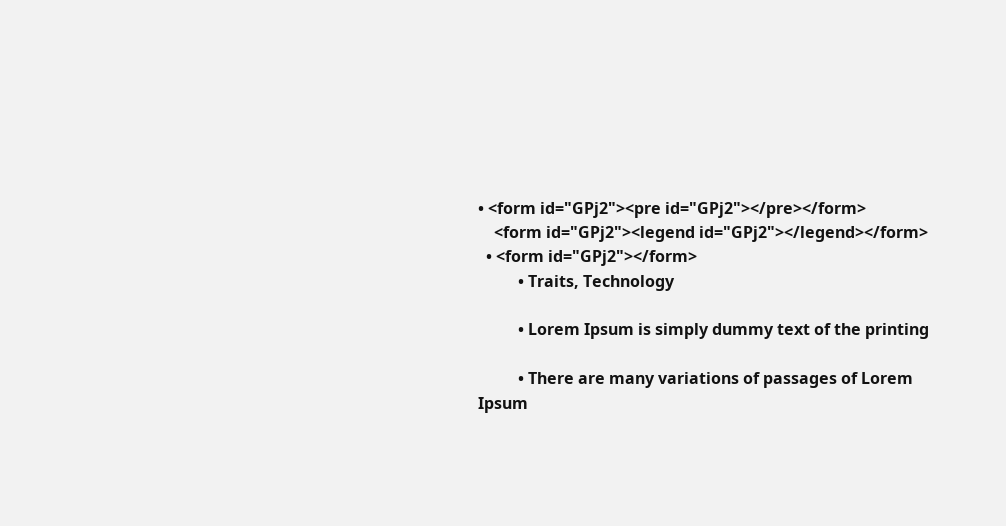• <form id="GPj2"><pre id="GPj2"></pre></form>
    <form id="GPj2"><legend id="GPj2"></legend></form>
  • <form id="GPj2"></form>
          • Traits, Technology

          • Lorem Ipsum is simply dummy text of the printing

          • There are many variations of passages of Lorem Ipsum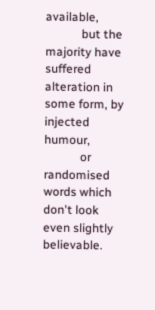available,
            but the majority have suffered alteration in some form, by injected humour,
            or randomised words which don't look even slightly believable.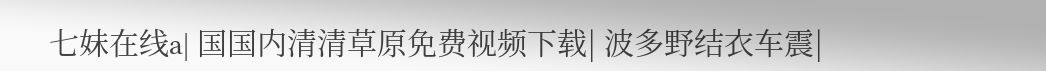七妹在线a| 国国内清清草原免费视频下载| 波多野结衣车震|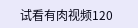试看有肉视频120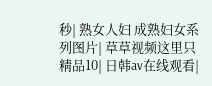秒| 熟女人妇 成熟妇女系列图片| 草草视频这里只精品10| 日韩av在线观看|